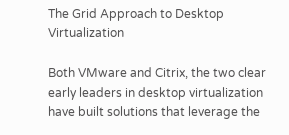The Grid Approach to Desktop Virtualization

Both VMware and Citrix, the two clear early leaders in desktop virtualization have built solutions that leverage the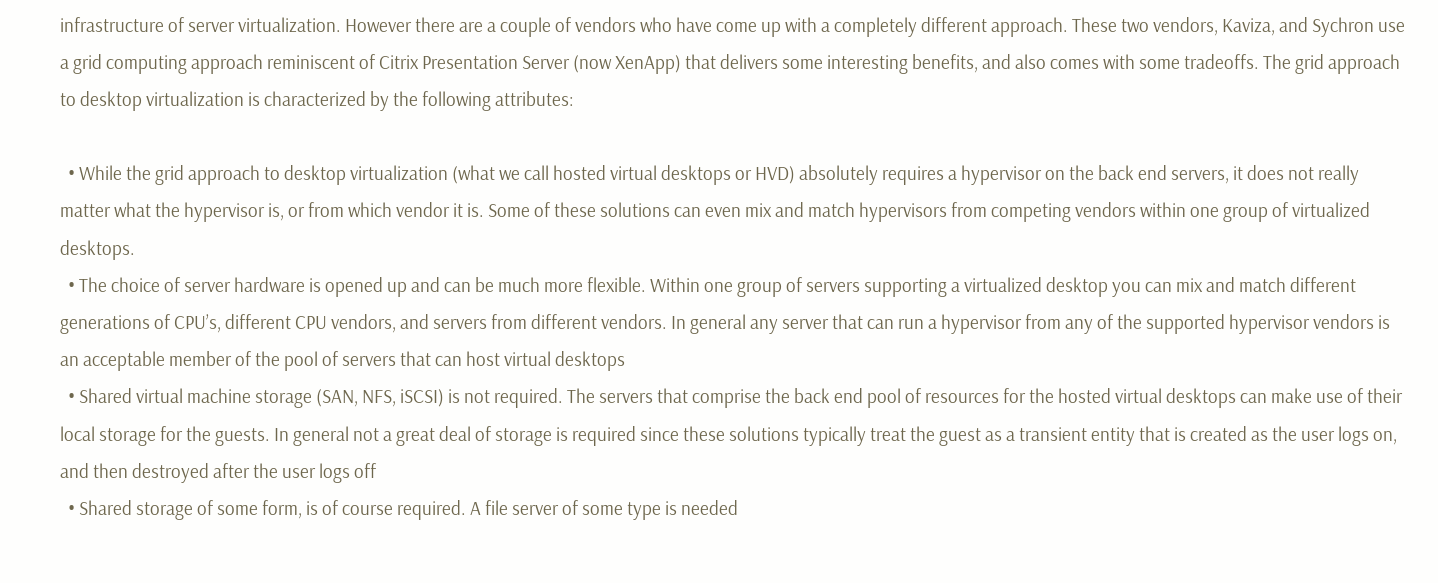infrastructure of server virtualization. However there are a couple of vendors who have come up with a completely different approach. These two vendors, Kaviza, and Sychron use a grid computing approach reminiscent of Citrix Presentation Server (now XenApp) that delivers some interesting benefits, and also comes with some tradeoffs. The grid approach to desktop virtualization is characterized by the following attributes:

  • While the grid approach to desktop virtualization (what we call hosted virtual desktops or HVD) absolutely requires a hypervisor on the back end servers, it does not really matter what the hypervisor is, or from which vendor it is. Some of these solutions can even mix and match hypervisors from competing vendors within one group of virtualized desktops.
  • The choice of server hardware is opened up and can be much more flexible. Within one group of servers supporting a virtualized desktop you can mix and match different generations of CPU’s, different CPU vendors, and servers from different vendors. In general any server that can run a hypervisor from any of the supported hypervisor vendors is an acceptable member of the pool of servers that can host virtual desktops
  • Shared virtual machine storage (SAN, NFS, iSCSI) is not required. The servers that comprise the back end pool of resources for the hosted virtual desktops can make use of their local storage for the guests. In general not a great deal of storage is required since these solutions typically treat the guest as a transient entity that is created as the user logs on, and then destroyed after the user logs off
  • Shared storage of some form, is of course required. A file server of some type is needed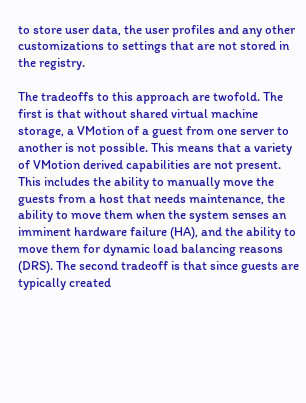to store user data, the user profiles and any other customizations to settings that are not stored in the registry.

The tradeoffs to this approach are twofold. The first is that without shared virtual machine storage, a VMotion of a guest from one server to another is not possible. This means that a variety of VMotion derived capabilities are not present. This includes the ability to manually move the guests from a host that needs maintenance, the ability to move them when the system senses an imminent hardware failure (HA), and the ability to move them for dynamic load balancing reasons (DRS). The second tradeoff is that since guests are typically created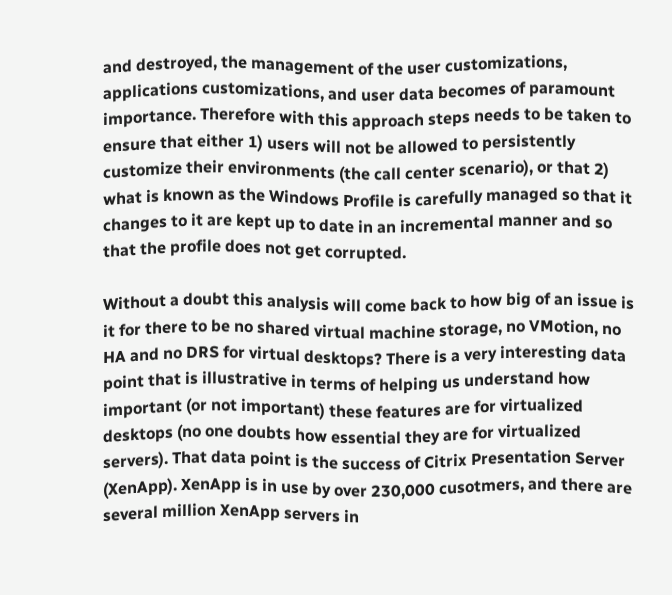and destroyed, the management of the user customizations, applications customizations, and user data becomes of paramount importance. Therefore with this approach steps needs to be taken to ensure that either 1) users will not be allowed to persistently customize their environments (the call center scenario), or that 2) what is known as the Windows Profile is carefully managed so that it changes to it are kept up to date in an incremental manner and so that the profile does not get corrupted.

Without a doubt this analysis will come back to how big of an issue is it for there to be no shared virtual machine storage, no VMotion, no HA and no DRS for virtual desktops? There is a very interesting data point that is illustrative in terms of helping us understand how important (or not important) these features are for virtualized desktops (no one doubts how essential they are for virtualized servers). That data point is the success of Citrix Presentation Server (XenApp). XenApp is in use by over 230,000 cusotmers, and there are several million XenApp servers in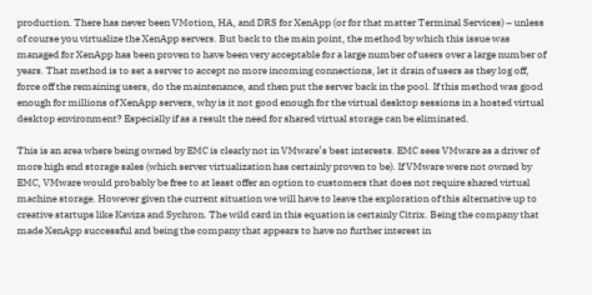production. There has never been VMotion, HA, and DRS for XenApp (or for that matter Terminal Services) – unless of course you virtualize the XenApp servers. But back to the main point, the method by which this issue was managed for XenApp has been proven to have been very acceptable for a large number of users over a large number of years. That method is to set a server to accept no more incoming connections, let it drain of users as they log off, force off the remaining users, do the maintenance, and then put the server back in the pool. If this method was good enough for millions of XenApp servers, why is it not good enough for the virtual desktop sessions in a hosted virtual desktop environment? Especially if as a result the need for shared virtual storage can be eliminated.

This is an area where being owned by EMC is clearly not in VMware’s best interests. EMC sees VMware as a driver of more high end storage sales (which server virtualization has certainly proven to be). If VMware were not owned by EMC, VMware would probably be free to at least offer an option to customers that does not require shared virtual machine storage. However given the current situation we will have to leave the exploration of this alternative up to creative startups like Kaviza and Sychron. The wild card in this equation is certainly Citrix. Being the company that made XenApp successful and being the company that appears to have no further interest in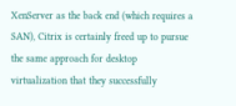XenServer as the back end (which requires a SAN), Citrix is certainly freed up to pursue the same approach for desktop virtualization that they successfully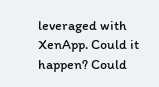leveraged with XenApp. Could it happen? Could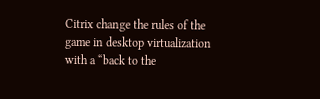Citrix change the rules of the game in desktop virtualization with a “back to the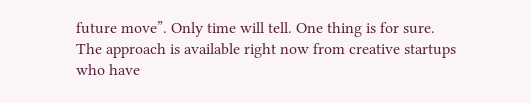future move”. Only time will tell. One thing is for sure. The approach is available right now from creative startups who have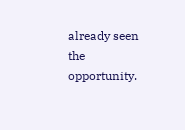already seen the opportunity.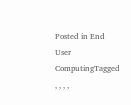Posted in End User ComputingTagged , , , ,